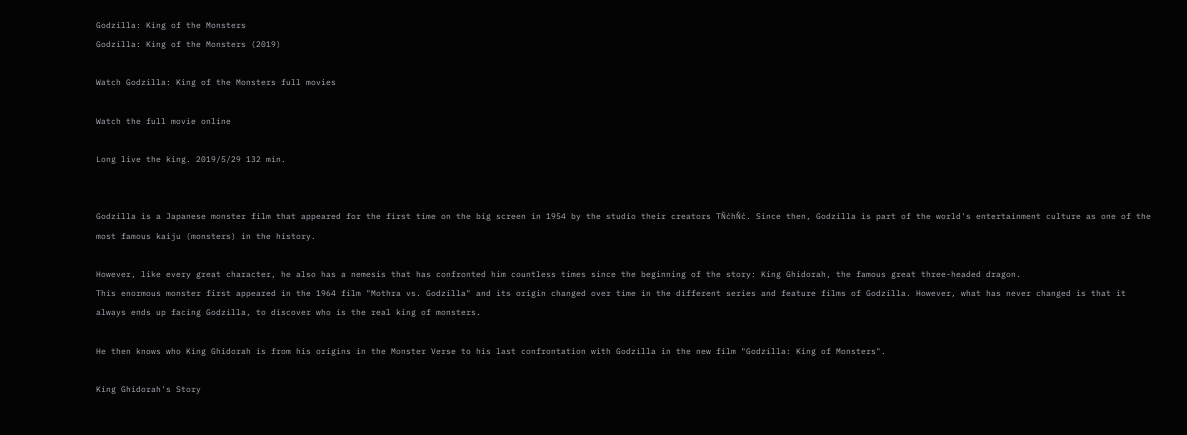Godzilla: King of the Monsters
Godzilla: King of the Monsters (2019)

Watch Godzilla: King of the Monsters full movies

Watch the full movie online

Long live the king. 2019/5/29 132 min.


Godzilla is a Japanese monster film that appeared for the first time on the big screen in 1954 by the studio their creators TŇćhŇć. Since then, Godzilla is part of the world's entertainment culture as one of the most famous kaiju (monsters) in the history.

However, like every great character, he also has a nemesis that has confronted him countless times since the beginning of the story: King Ghidorah, the famous great three-headed dragon.
This enormous monster first appeared in the 1964 film "Mothra vs. Godzilla" and its origin changed over time in the different series and feature films of Godzilla. However, what has never changed is that it always ends up facing Godzilla, to discover who is the real king of monsters.

He then knows who King Ghidorah is from his origins in the Monster Verse to his last confrontation with Godzilla in the new film "Godzilla: King of Monsters".

King Ghidorah's Story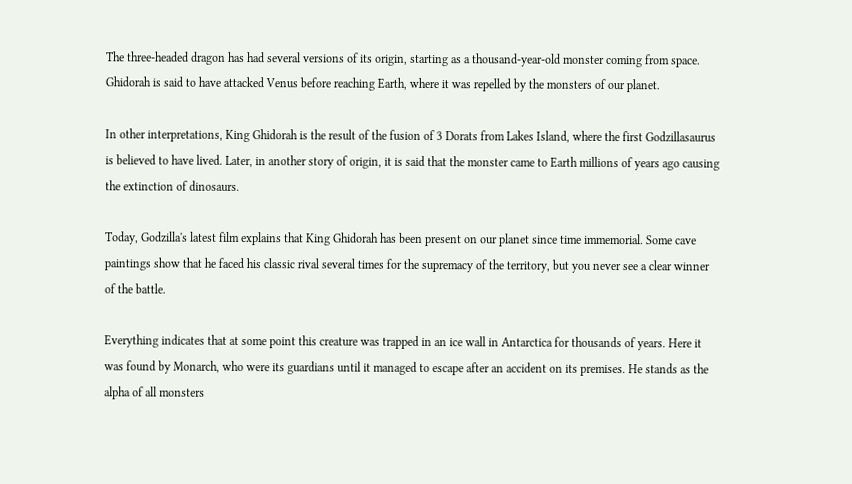The three-headed dragon has had several versions of its origin, starting as a thousand-year-old monster coming from space. Ghidorah is said to have attacked Venus before reaching Earth, where it was repelled by the monsters of our planet.

In other interpretations, King Ghidorah is the result of the fusion of 3 Dorats from Lakes Island, where the first Godzillasaurus is believed to have lived. Later, in another story of origin, it is said that the monster came to Earth millions of years ago causing the extinction of dinosaurs.

Today, Godzilla's latest film explains that King Ghidorah has been present on our planet since time immemorial. Some cave paintings show that he faced his classic rival several times for the supremacy of the territory, but you never see a clear winner of the battle.

Everything indicates that at some point this creature was trapped in an ice wall in Antarctica for thousands of years. Here it was found by Monarch, who were its guardians until it managed to escape after an accident on its premises. He stands as the alpha of all monsters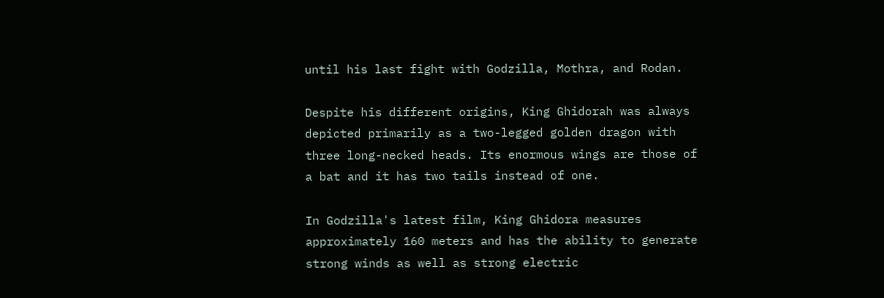until his last fight with Godzilla, Mothra, and Rodan.

Despite his different origins, King Ghidorah was always depicted primarily as a two-legged golden dragon with three long-necked heads. Its enormous wings are those of a bat and it has two tails instead of one.

In Godzilla's latest film, King Ghidora measures approximately 160 meters and has the ability to generate strong winds as well as strong electric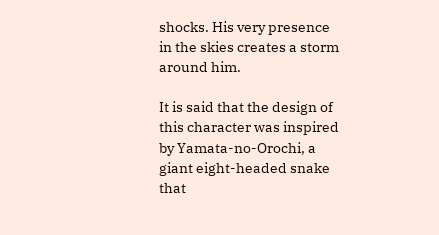shocks. His very presence in the skies creates a storm around him.

It is said that the design of this character was inspired by Yamata-no-Orochi, a giant eight-headed snake that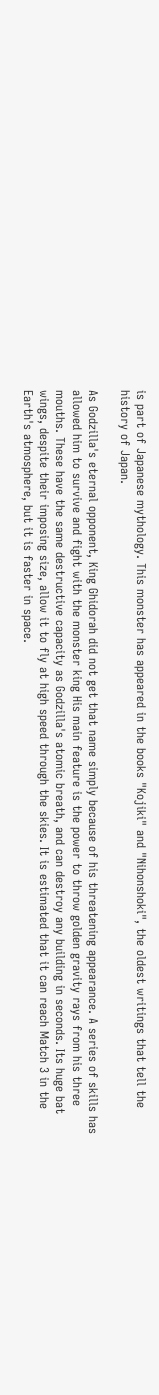is part of Japanese mythology. This monster has appeared in the books "Kojiki" and "Nihonshoki", the oldest writings that tell the history of Japan.

As Godzilla's eternal opponent, King Ghidorah did not get that name simply because of his threatening appearance. A series of skills has allowed him to survive and fight with the monster king His main feature is the power to throw golden gravity rays from his three mouths. These have the same destructive capacity as Godzilla's atomic breath, and can destroy any building in seconds. Its huge bat wings, despite their imposing size, allow it to fly at high speed through the skies. It is estimated that it can reach Match 3 in the Earth's atmosphere, but it is faster in space.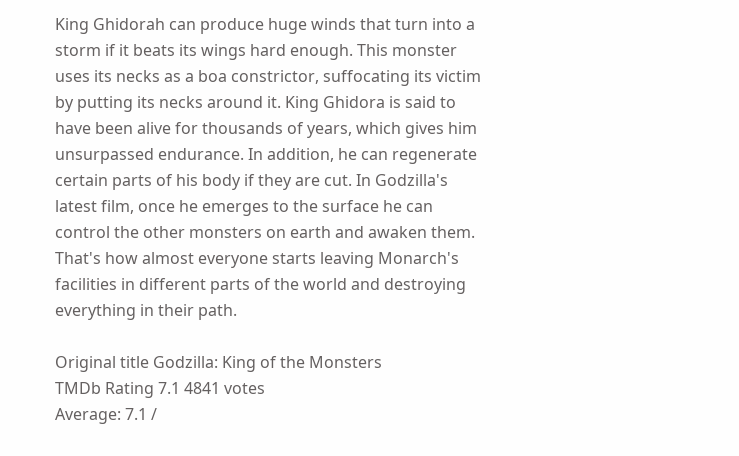King Ghidorah can produce huge winds that turn into a storm if it beats its wings hard enough. This monster uses its necks as a boa constrictor, suffocating its victim by putting its necks around it. King Ghidora is said to have been alive for thousands of years, which gives him unsurpassed endurance. In addition, he can regenerate certain parts of his body if they are cut. In Godzilla's latest film, once he emerges to the surface he can control the other monsters on earth and awaken them. That's how almost everyone starts leaving Monarch's facilities in different parts of the world and destroying everything in their path.

Original title Godzilla: King of the Monsters
TMDb Rating 7.1 4841 votes
Average: 7.1 /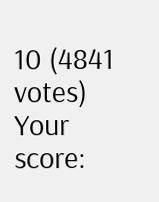10 (4841 votes)
Your score: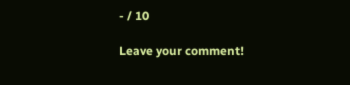- / 10

Leave your comment!